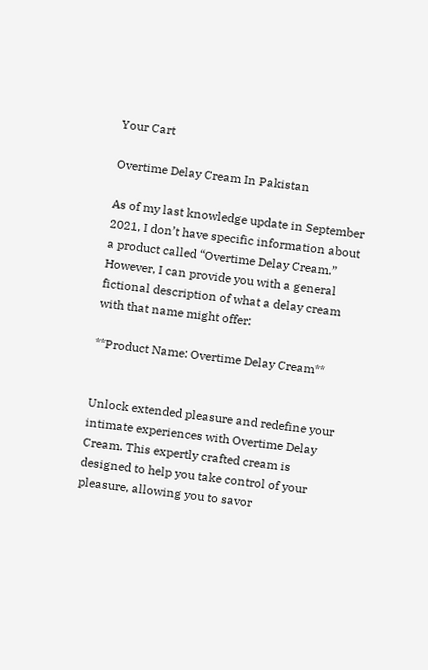Your Cart

Overtime Delay Cream In Pakistan

As of my last knowledge update in September 2021, I don’t have specific information about a product called “Overtime Delay Cream.” However, I can provide you with a general fictional description of what a delay cream with that name might offer:

**Product Name: Overtime Delay Cream**


Unlock extended pleasure and redefine your intimate experiences with Overtime Delay Cream. This expertly crafted cream is designed to help you take control of your pleasure, allowing you to savor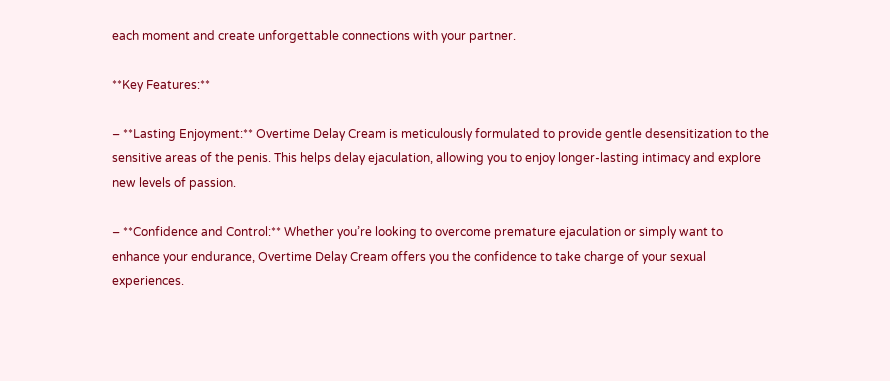each moment and create unforgettable connections with your partner.

**Key Features:**

– **Lasting Enjoyment:** Overtime Delay Cream is meticulously formulated to provide gentle desensitization to the sensitive areas of the penis. This helps delay ejaculation, allowing you to enjoy longer-lasting intimacy and explore new levels of passion.

– **Confidence and Control:** Whether you’re looking to overcome premature ejaculation or simply want to enhance your endurance, Overtime Delay Cream offers you the confidence to take charge of your sexual experiences.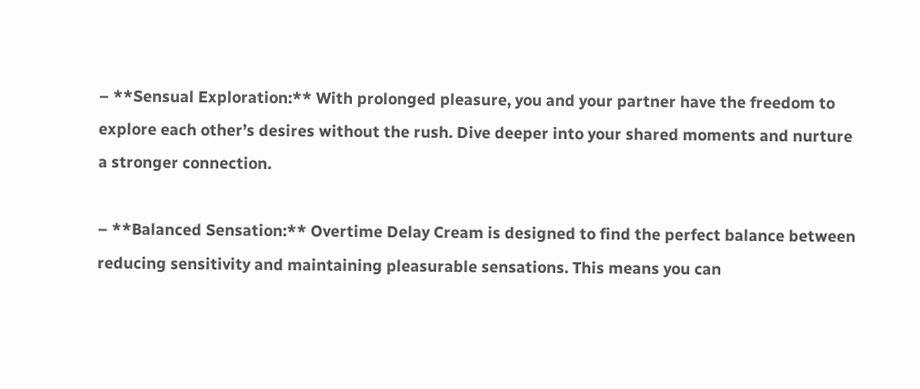– **Sensual Exploration:** With prolonged pleasure, you and your partner have the freedom to explore each other’s desires without the rush. Dive deeper into your shared moments and nurture a stronger connection.

– **Balanced Sensation:** Overtime Delay Cream is designed to find the perfect balance between reducing sensitivity and maintaining pleasurable sensations. This means you can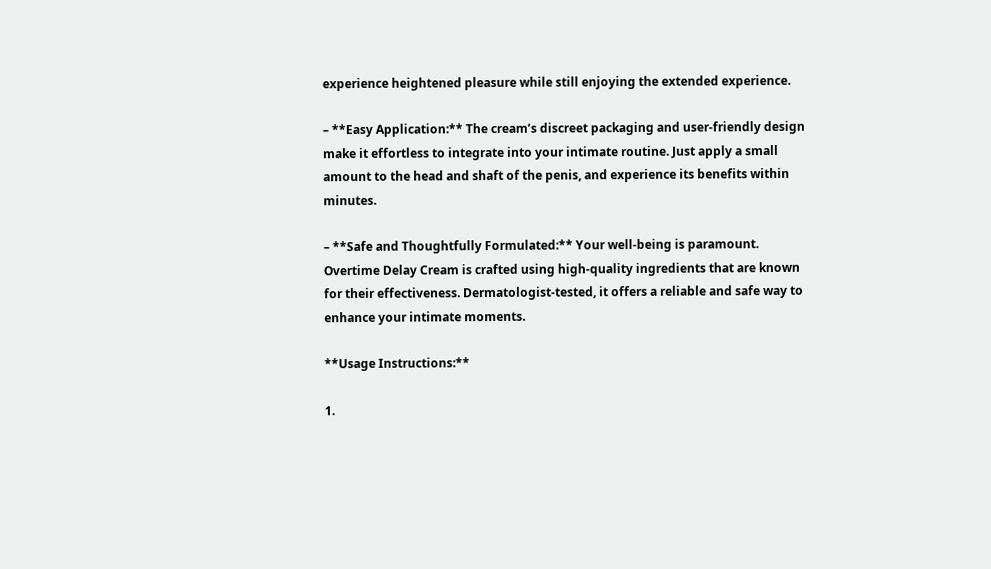experience heightened pleasure while still enjoying the extended experience.

– **Easy Application:** The cream’s discreet packaging and user-friendly design make it effortless to integrate into your intimate routine. Just apply a small amount to the head and shaft of the penis, and experience its benefits within minutes.

– **Safe and Thoughtfully Formulated:** Your well-being is paramount. Overtime Delay Cream is crafted using high-quality ingredients that are known for their effectiveness. Dermatologist-tested, it offers a reliable and safe way to enhance your intimate moments.

**Usage Instructions:**

1.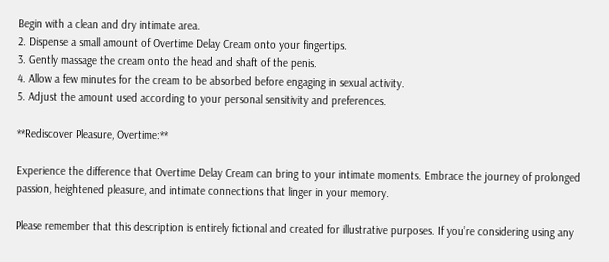Begin with a clean and dry intimate area.
2. Dispense a small amount of Overtime Delay Cream onto your fingertips.
3. Gently massage the cream onto the head and shaft of the penis.
4. Allow a few minutes for the cream to be absorbed before engaging in sexual activity.
5. Adjust the amount used according to your personal sensitivity and preferences.

**Rediscover Pleasure, Overtime:**

Experience the difference that Overtime Delay Cream can bring to your intimate moments. Embrace the journey of prolonged passion, heightened pleasure, and intimate connections that linger in your memory.

Please remember that this description is entirely fictional and created for illustrative purposes. If you’re considering using any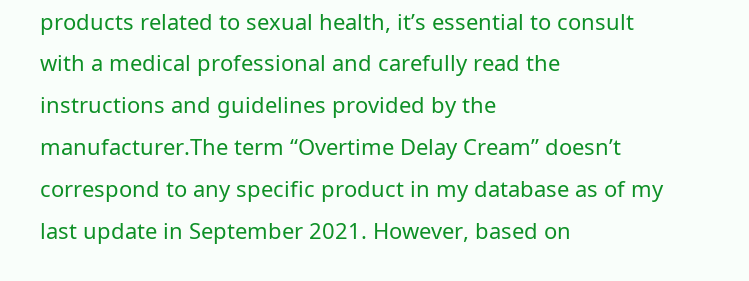products related to sexual health, it’s essential to consult with a medical professional and carefully read the instructions and guidelines provided by the manufacturer.The term “Overtime Delay Cream” doesn’t correspond to any specific product in my database as of my last update in September 2021. However, based on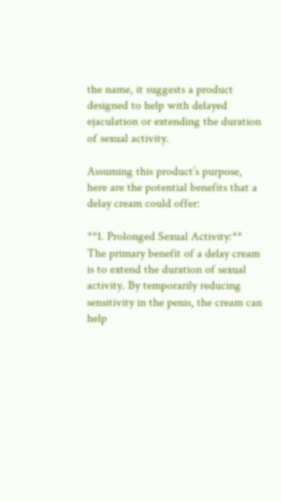the name, it suggests a product designed to help with delayed ejaculation or extending the duration of sexual activity.

Assuming this product’s purpose, here are the potential benefits that a delay cream could offer:

**1. Prolonged Sexual Activity:** The primary benefit of a delay cream is to extend the duration of sexual activity. By temporarily reducing sensitivity in the penis, the cream can help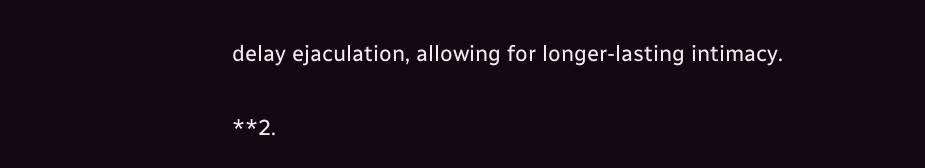delay ejaculation, allowing for longer-lasting intimacy.

**2.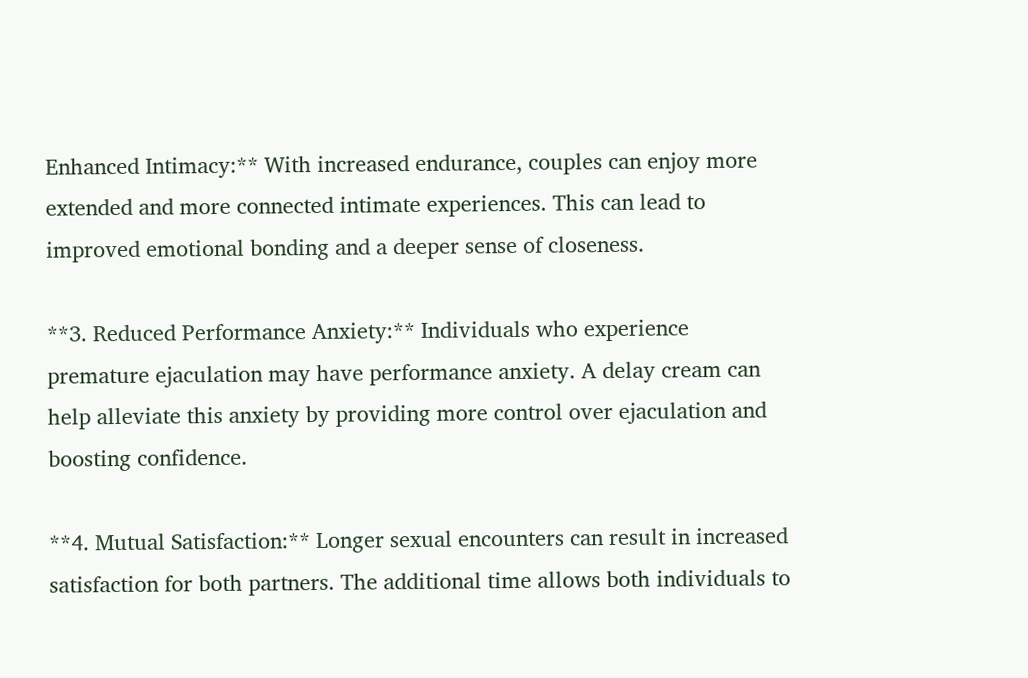Enhanced Intimacy:** With increased endurance, couples can enjoy more extended and more connected intimate experiences. This can lead to improved emotional bonding and a deeper sense of closeness.

**3. Reduced Performance Anxiety:** Individuals who experience premature ejaculation may have performance anxiety. A delay cream can help alleviate this anxiety by providing more control over ejaculation and boosting confidence.

**4. Mutual Satisfaction:** Longer sexual encounters can result in increased satisfaction for both partners. The additional time allows both individuals to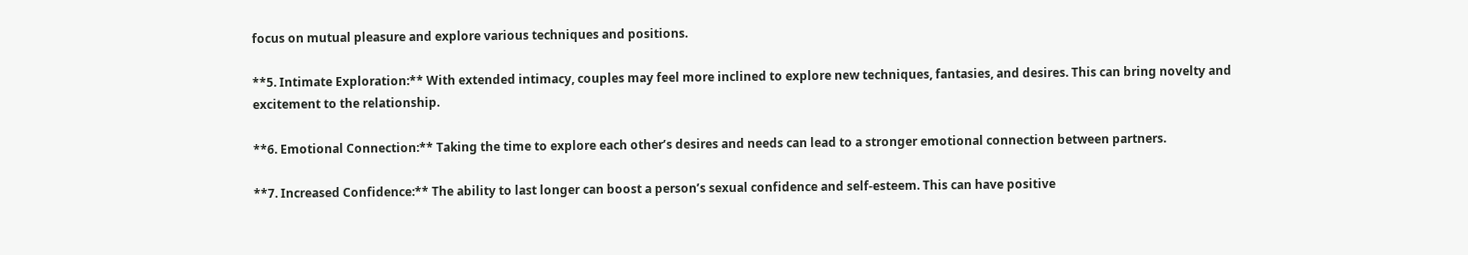focus on mutual pleasure and explore various techniques and positions.

**5. Intimate Exploration:** With extended intimacy, couples may feel more inclined to explore new techniques, fantasies, and desires. This can bring novelty and excitement to the relationship.

**6. Emotional Connection:** Taking the time to explore each other’s desires and needs can lead to a stronger emotional connection between partners.

**7. Increased Confidence:** The ability to last longer can boost a person’s sexual confidence and self-esteem. This can have positive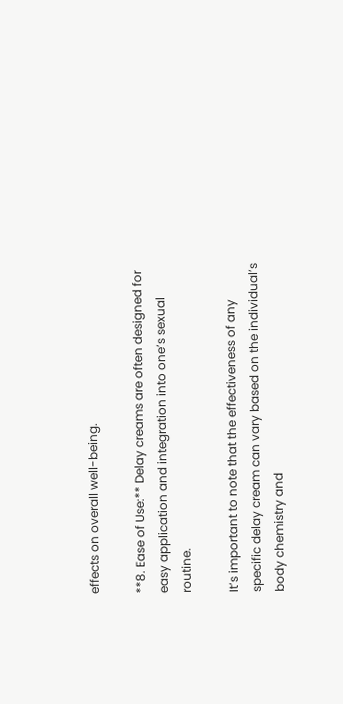effects on overall well-being.

**8. Ease of Use:** Delay creams are often designed for easy application and integration into one’s sexual routine.

It’s important to note that the effectiveness of any specific delay cream can vary based on the individual’s body chemistry and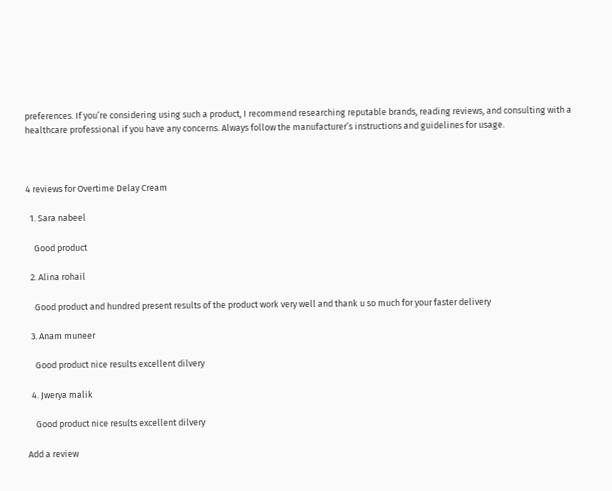preferences. If you’re considering using such a product, I recommend researching reputable brands, reading reviews, and consulting with a healthcare professional if you have any concerns. Always follow the manufacturer’s instructions and guidelines for usage.



4 reviews for Overtime Delay Cream

  1. Sara nabeel

    Good product

  2. Alina rohail

    Good product and hundred present results of the product work very well and thank u so much for your faster delivery

  3. Anam muneer

    Good product nice results excellent dilvery

  4. Jwerya malik

    Good product nice results excellent dilvery

Add a review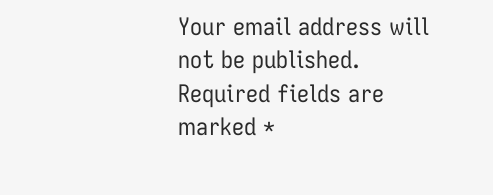Your email address will not be published. Required fields are marked *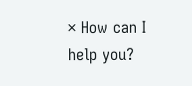× How can I help you?